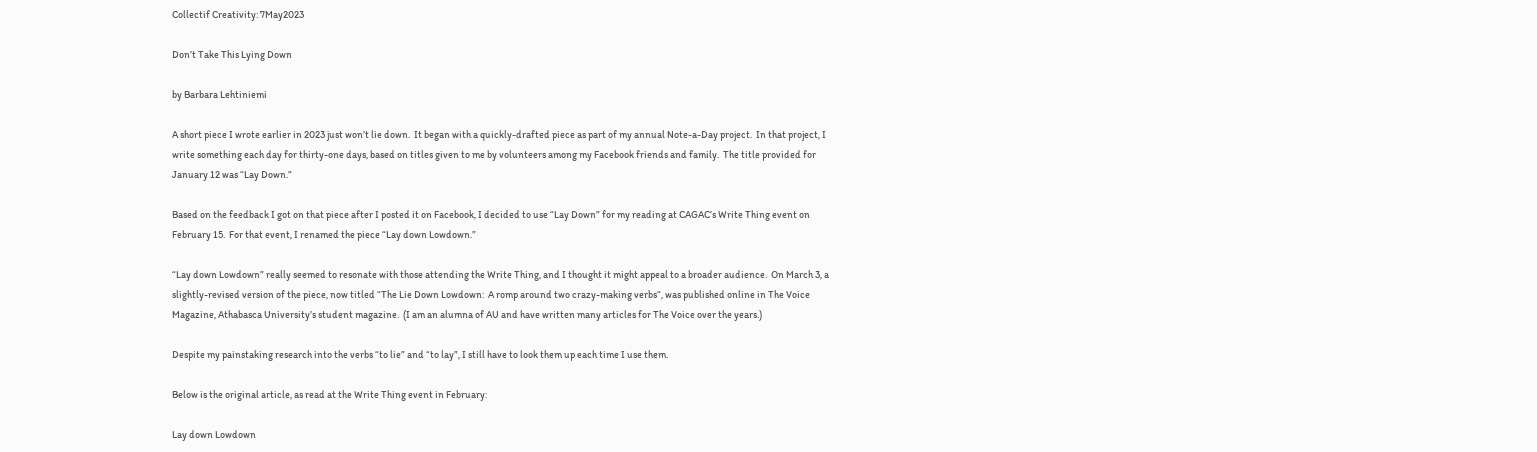Collectif Creativity: 7May2023

Don’t Take This Lying Down

by Barbara Lehtiniemi

A short piece I wrote earlier in 2023 just won’t lie down.  It began with a quickly-drafted piece as part of my annual Note-a-Day project.  In that project, I write something each day for thirty-one days, based on titles given to me by volunteers among my Facebook friends and family.  The title provided for January 12 was “Lay Down.”

Based on the feedback I got on that piece after I posted it on Facebook, I decided to use “Lay Down” for my reading at CAGAC’s Write Thing event on February 15.  For that event, I renamed the piece “Lay down Lowdown.”

“Lay down Lowdown” really seemed to resonate with those attending the Write Thing, and I thought it might appeal to a broader audience.  On March 3, a slightly-revised version of the piece, now titled “The Lie Down Lowdown:  A romp around two crazy-making verbs“, was published online in The Voice Magazine, Athabasca University’s student magazine.  (I am an alumna of AU and have written many articles for The Voice over the years.)

Despite my painstaking research into the verbs “to lie” and “to lay”, I still have to look them up each time I use them.

Below is the original article, as read at the Write Thing event in February:

Lay down Lowdown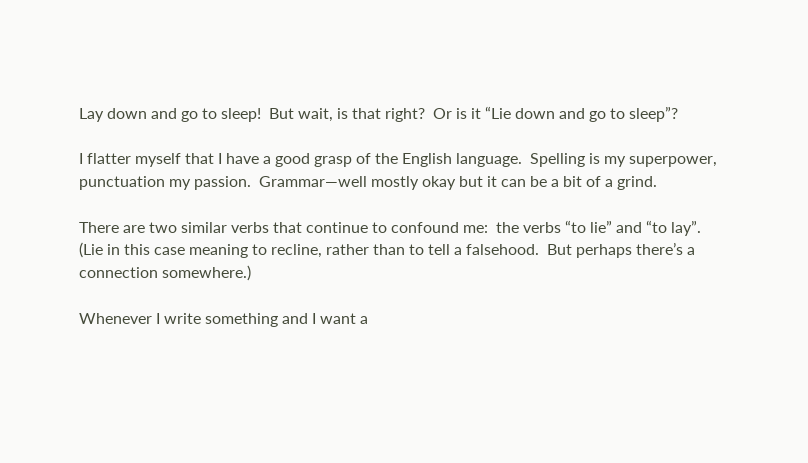Lay down and go to sleep!  But wait, is that right?  Or is it “Lie down and go to sleep”?

I flatter myself that I have a good grasp of the English language.  Spelling is my superpower, punctuation my passion.  Grammar—well mostly okay but it can be a bit of a grind.

There are two similar verbs that continue to confound me:  the verbs “to lie” and “to lay”.  (Lie in this case meaning to recline, rather than to tell a falsehood.  But perhaps there’s a connection somewhere.)

Whenever I write something and I want a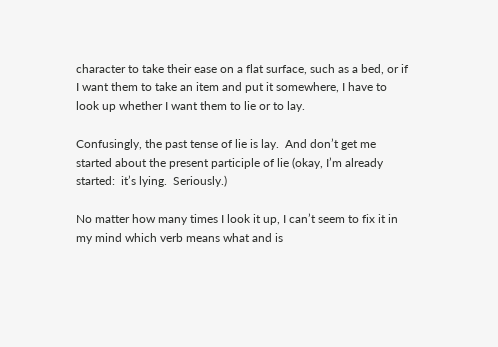character to take their ease on a flat surface, such as a bed, or if I want them to take an item and put it somewhere, I have to look up whether I want them to lie or to lay.

Confusingly, the past tense of lie is lay.  And don’t get me started about the present participle of lie (okay, I’m already started:  it’s lying.  Seriously.)

No matter how many times I look it up, I can’t seem to fix it in my mind which verb means what and is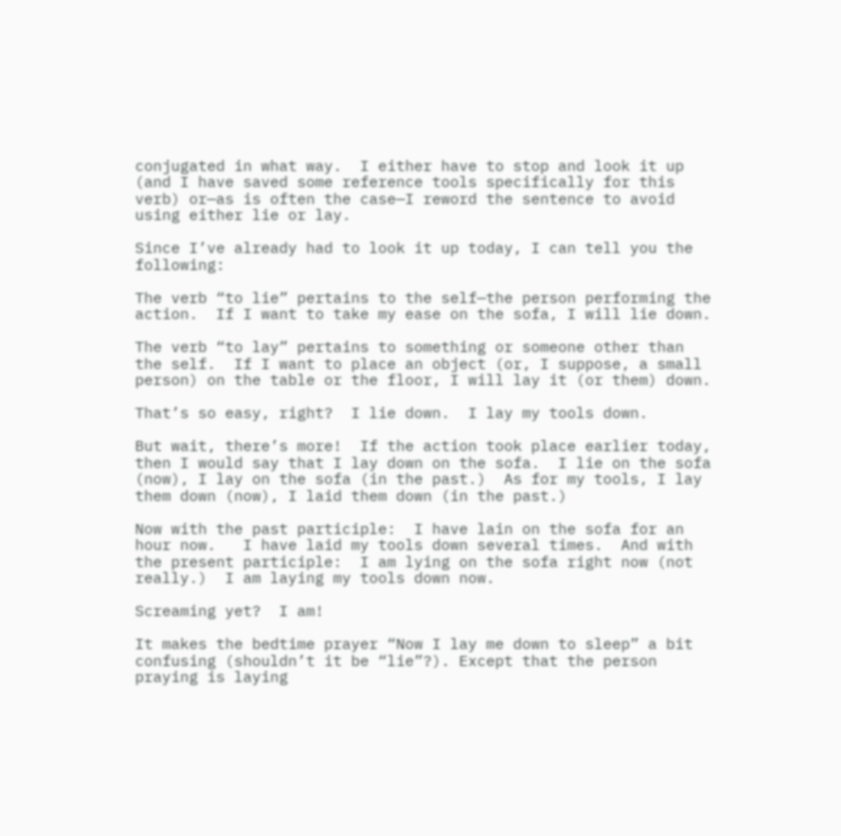conjugated in what way.  I either have to stop and look it up (and I have saved some reference tools specifically for this verb) or—as is often the case—I reword the sentence to avoid using either lie or lay.

Since I’ve already had to look it up today, I can tell you the following:

The verb “to lie” pertains to the self—the person performing the action.  If I want to take my ease on the sofa, I will lie down.

The verb “to lay” pertains to something or someone other than the self.  If I want to place an object (or, I suppose, a small person) on the table or the floor, I will lay it (or them) down.

That’s so easy, right?  I lie down.  I lay my tools down.

But wait, there’s more!  If the action took place earlier today, then I would say that I lay down on the sofa.  I lie on the sofa (now), I lay on the sofa (in the past.)  As for my tools, I lay them down (now), I laid them down (in the past.)

Now with the past participle:  I have lain on the sofa for an hour now.   I have laid my tools down several times.  And with the present participle:  I am lying on the sofa right now (not really.)  I am laying my tools down now.

Screaming yet?  I am!

It makes the bedtime prayer “Now I lay me down to sleep” a bit confusing (shouldn’t it be “lie”?). Except that the person praying is laying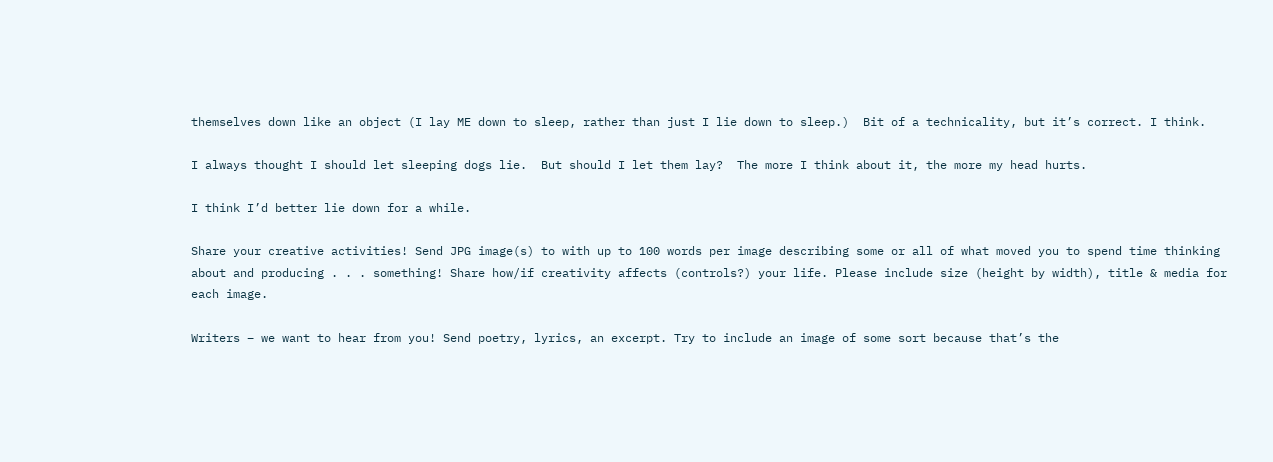themselves down like an object (I lay ME down to sleep, rather than just I lie down to sleep.)  Bit of a technicality, but it’s correct. I think.

I always thought I should let sleeping dogs lie.  But should I let them lay?  The more I think about it, the more my head hurts.

I think I’d better lie down for a while.

Share your creative activities! Send JPG image(s) to with up to 100 words per image describing some or all of what moved you to spend time thinking about and producing . . . something! Share how/if creativity affects (controls?) your life. Please include size (height by width), title & media for each image.

Writers – we want to hear from you! Send poetry, lyrics, an excerpt. Try to include an image of some sort because that’s the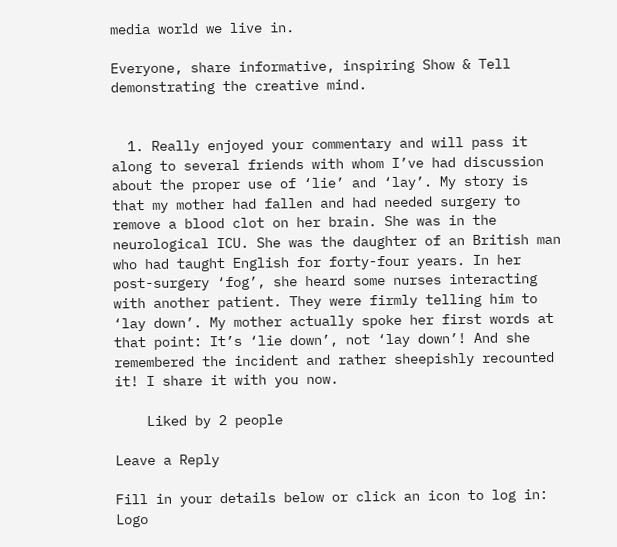media world we live in.

Everyone, share informative, inspiring Show & Tell demonstrating the creative mind.


  1. Really enjoyed your commentary and will pass it along to several friends with whom I’ve had discussion about the proper use of ‘lie’ and ‘lay’. My story is that my mother had fallen and had needed surgery to remove a blood clot on her brain. She was in the neurological ICU. She was the daughter of an British man who had taught English for forty-four years. In her post-surgery ‘fog’, she heard some nurses interacting with another patient. They were firmly telling him to ‘lay down’. My mother actually spoke her first words at that point: It’s ‘lie down’, not ‘lay down’! And she remembered the incident and rather sheepishly recounted it! I share it with you now.

    Liked by 2 people

Leave a Reply

Fill in your details below or click an icon to log in: Logo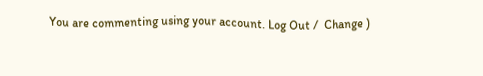You are commenting using your account. Log Out /  Change )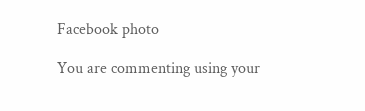Facebook photo

You are commenting using your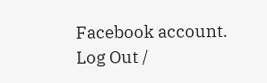Facebook account. Log Out /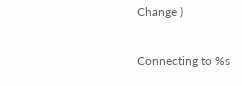Change )

Connecting to %s